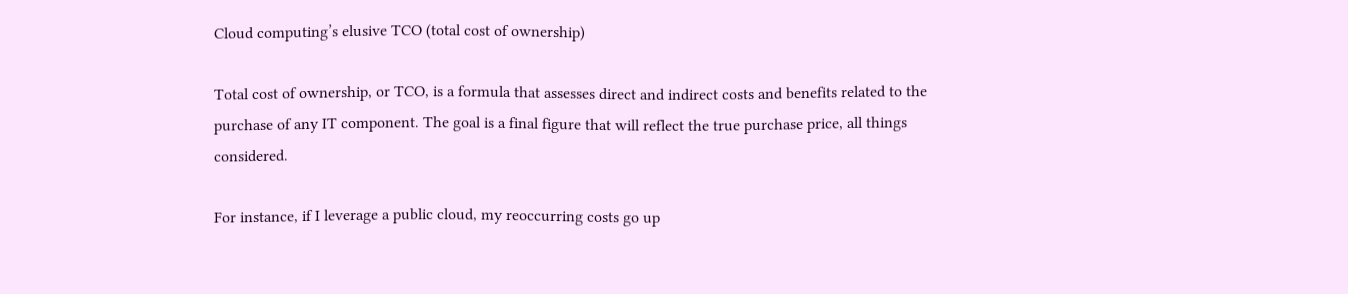Cloud computing’s elusive TCO (total cost of ownership)

Total cost of ownership, or TCO, is a formula that assesses direct and indirect costs and benefits related to the purchase of any IT component. The goal is a final figure that will reflect the true purchase price, all things considered.

For instance, if I leverage a public cloud, my reoccurring costs go up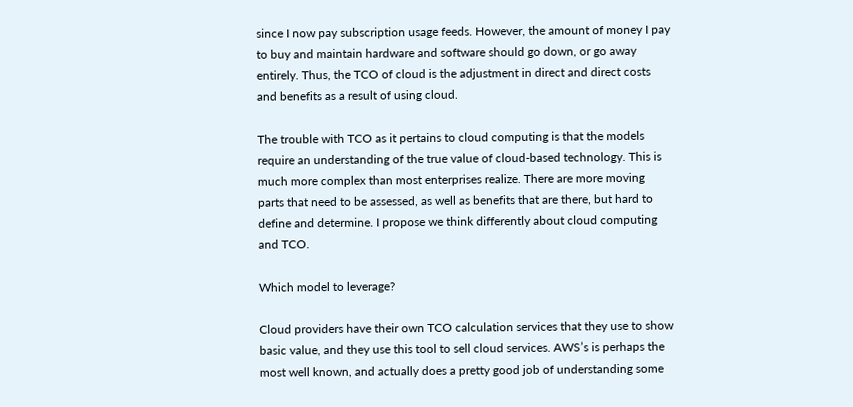since I now pay subscription usage feeds. However, the amount of money I pay to buy and maintain hardware and software should go down, or go away entirely. Thus, the TCO of cloud is the adjustment in direct and direct costs and benefits as a result of using cloud.

The trouble with TCO as it pertains to cloud computing is that the models require an understanding of the true value of cloud-based technology. This is much more complex than most enterprises realize. There are more moving parts that need to be assessed, as well as benefits that are there, but hard to define and determine. I propose we think differently about cloud computing and TCO.

Which model to leverage?

Cloud providers have their own TCO calculation services that they use to show basic value, and they use this tool to sell cloud services. AWS’s is perhaps the most well known, and actually does a pretty good job of understanding some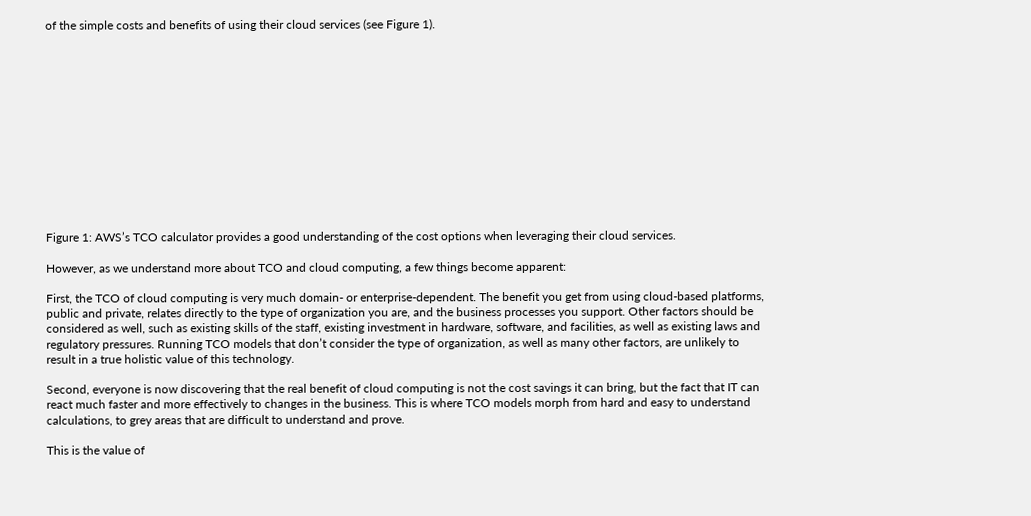of the simple costs and benefits of using their cloud services (see Figure 1).













Figure 1: AWS’s TCO calculator provides a good understanding of the cost options when leveraging their cloud services.

However, as we understand more about TCO and cloud computing, a few things become apparent:

First, the TCO of cloud computing is very much domain- or enterprise-dependent. The benefit you get from using cloud-based platforms, public and private, relates directly to the type of organization you are, and the business processes you support. Other factors should be considered as well, such as existing skills of the staff, existing investment in hardware, software, and facilities, as well as existing laws and regulatory pressures. Running TCO models that don’t consider the type of organization, as well as many other factors, are unlikely to result in a true holistic value of this technology.

Second, everyone is now discovering that the real benefit of cloud computing is not the cost savings it can bring, but the fact that IT can react much faster and more effectively to changes in the business. This is where TCO models morph from hard and easy to understand calculations, to grey areas that are difficult to understand and prove.

This is the value of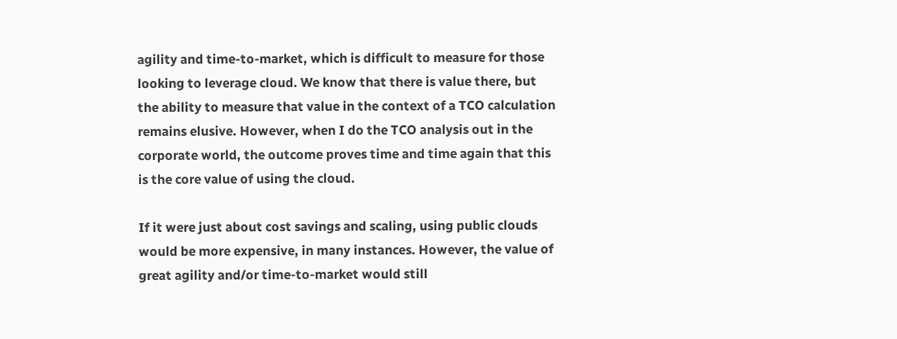agility and time-to-market, which is difficult to measure for those looking to leverage cloud. We know that there is value there, but the ability to measure that value in the context of a TCO calculation remains elusive. However, when I do the TCO analysis out in the corporate world, the outcome proves time and time again that this is the core value of using the cloud.

If it were just about cost savings and scaling, using public clouds would be more expensive, in many instances. However, the value of great agility and/or time-to-market would still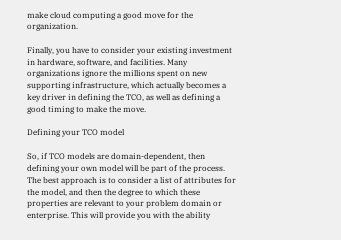make cloud computing a good move for the organization.

Finally, you have to consider your existing investment in hardware, software, and facilities. Many organizations ignore the millions spent on new supporting infrastructure, which actually becomes a key driver in defining the TCO, as well as defining a good timing to make the move.

Defining your TCO model

So, if TCO models are domain-dependent, then defining your own model will be part of the process. The best approach is to consider a list of attributes for the model, and then the degree to which these properties are relevant to your problem domain or enterprise. This will provide you with the ability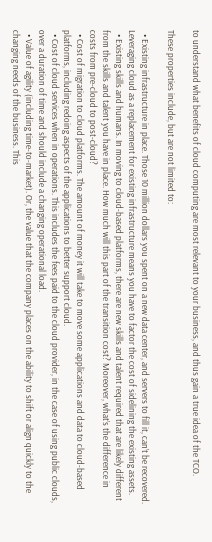to understand what benefits of cloud computing are most relevant to your business, and thus gain a true idea of the TCO.

These properties include, but are not limited to:

  • Existing infrastructure in place. Those 10 million dollars you spent on a new data center, and servers to fill it, can’t be recovered. Leveraging cloud as a replacement for existing infrastructure means you have to factor the cost of sidelining the existing assets.
  • Existing skills and humans. In moving to cloud-based platforms, there are new skills and talent required that are likely different from the skills and talent you have in place. How much will this part of the transition cost? Moreover, what’s the difference in costs from pre-cloud to post-cloud?
  • Cost of migration to cloud platforms. The amount of money it will take to move some applications and data to cloud-based platforms, including redoing aspects of the applications to better support cloud.
  • Cost of cloud services when in operations. This includes the fees paid to the cloud provider, in the case of using public clouds, over a duration of time and should include a changing operational load.
  • Value of agility (including time-to-market). Or, the value that the company places on the ability to shift or align quickly to the changing needs of the business. This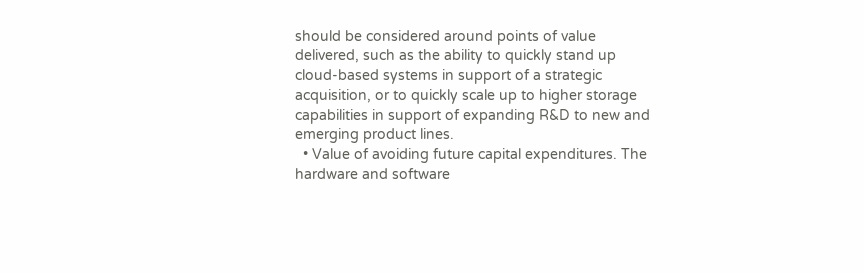should be considered around points of value delivered, such as the ability to quickly stand up cloud-based systems in support of a strategic acquisition, or to quickly scale up to higher storage capabilities in support of expanding R&D to new and emerging product lines.
  • Value of avoiding future capital expenditures. The hardware and software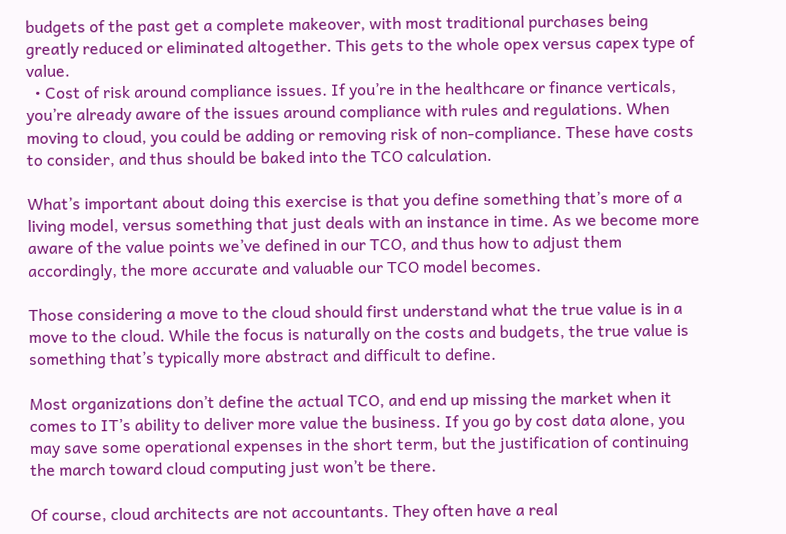budgets of the past get a complete makeover, with most traditional purchases being greatly reduced or eliminated altogether. This gets to the whole opex versus capex type of value.
  • Cost of risk around compliance issues. If you’re in the healthcare or finance verticals, you’re already aware of the issues around compliance with rules and regulations. When moving to cloud, you could be adding or removing risk of non-compliance. These have costs to consider, and thus should be baked into the TCO calculation.

What’s important about doing this exercise is that you define something that’s more of a living model, versus something that just deals with an instance in time. As we become more aware of the value points we’ve defined in our TCO, and thus how to adjust them accordingly, the more accurate and valuable our TCO model becomes.

Those considering a move to the cloud should first understand what the true value is in a move to the cloud. While the focus is naturally on the costs and budgets, the true value is something that’s typically more abstract and difficult to define.

Most organizations don’t define the actual TCO, and end up missing the market when it comes to IT’s ability to deliver more value the business. If you go by cost data alone, you may save some operational expenses in the short term, but the justification of continuing the march toward cloud computing just won’t be there.

Of course, cloud architects are not accountants. They often have a real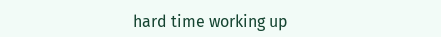hard time working up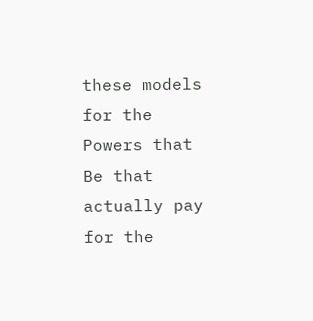these models for the Powers that Be that actually pay for the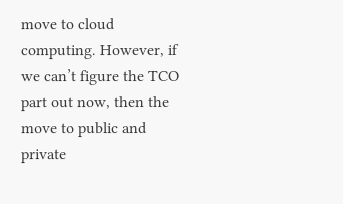move to cloud computing. However, if we can’t figure the TCO part out now, then the move to public and private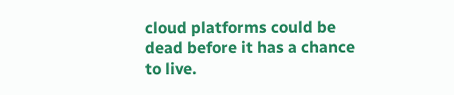cloud platforms could be dead before it has a chance to live.